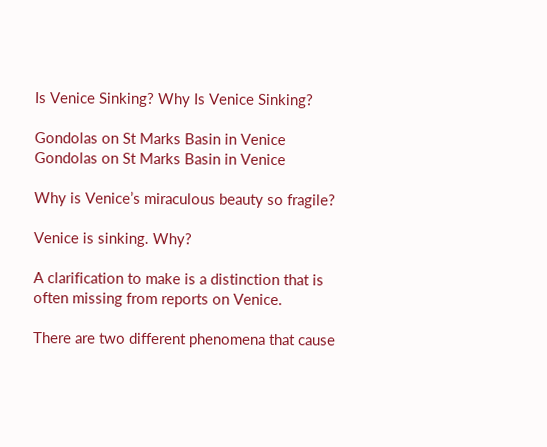Is Venice Sinking? Why Is Venice Sinking?

Gondolas on St Marks Basin in Venice
Gondolas on St Marks Basin in Venice

Why is Venice’s miraculous beauty so fragile?

Venice is sinking. Why?

A clarification to make is a distinction that is often missing from reports on Venice.

There are two different phenomena that cause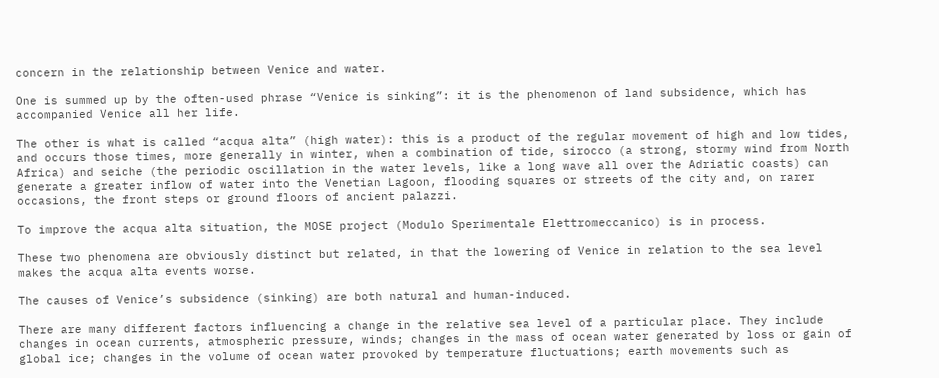concern in the relationship between Venice and water.

One is summed up by the often-used phrase “Venice is sinking”: it is the phenomenon of land subsidence, which has accompanied Venice all her life.

The other is what is called “acqua alta” (high water): this is a product of the regular movement of high and low tides, and occurs those times, more generally in winter, when a combination of tide, sirocco (a strong, stormy wind from North Africa) and seiche (the periodic oscillation in the water levels, like a long wave all over the Adriatic coasts) can generate a greater inflow of water into the Venetian Lagoon, flooding squares or streets of the city and, on rarer occasions, the front steps or ground floors of ancient palazzi.

To improve the acqua alta situation, the MOSE project (Modulo Sperimentale Elettromeccanico) is in process.

These two phenomena are obviously distinct but related, in that the lowering of Venice in relation to the sea level makes the acqua alta events worse.

The causes of Venice’s subsidence (sinking) are both natural and human-induced.

There are many different factors influencing a change in the relative sea level of a particular place. They include changes in ocean currents, atmospheric pressure, winds; changes in the mass of ocean water generated by loss or gain of global ice; changes in the volume of ocean water provoked by temperature fluctuations; earth movements such as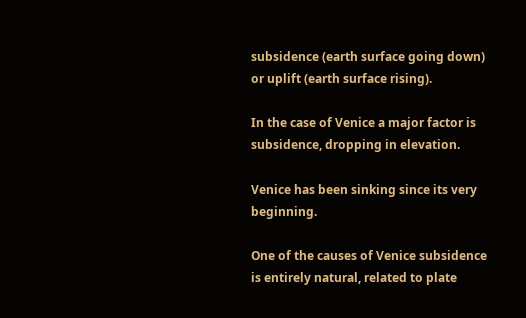subsidence (earth surface going down) or uplift (earth surface rising).

In the case of Venice a major factor is subsidence, dropping in elevation.

Venice has been sinking since its very beginning.

One of the causes of Venice subsidence is entirely natural, related to plate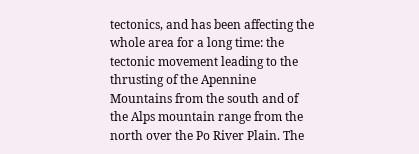tectonics, and has been affecting the whole area for a long time: the tectonic movement leading to the thrusting of the Apennine Mountains from the south and of the Alps mountain range from the north over the Po River Plain. The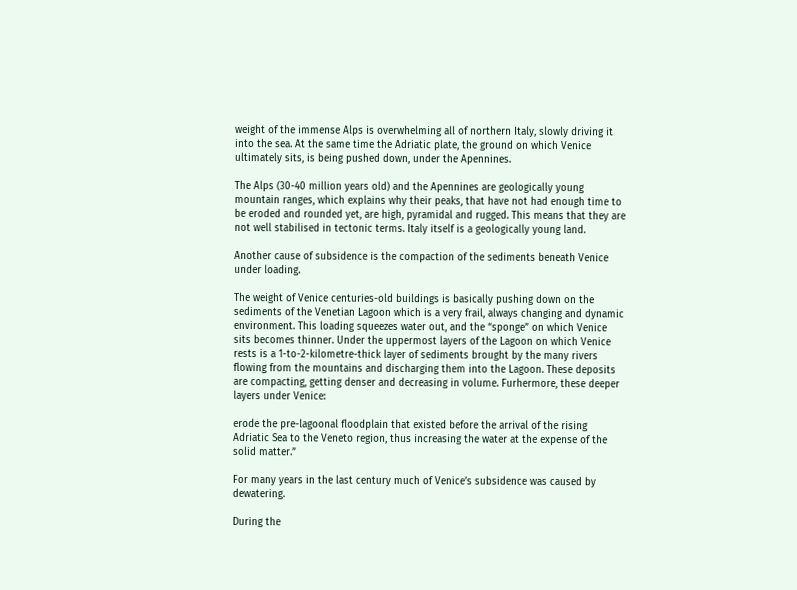weight of the immense Alps is overwhelming all of northern Italy, slowly driving it into the sea. At the same time the Adriatic plate, the ground on which Venice ultimately sits, is being pushed down, under the Apennines.

The Alps (30-40 million years old) and the Apennines are geologically young mountain ranges, which explains why their peaks, that have not had enough time to be eroded and rounded yet, are high, pyramidal and rugged. This means that they are not well stabilised in tectonic terms. Italy itself is a geologically young land.

Another cause of subsidence is the compaction of the sediments beneath Venice under loading.

The weight of Venice centuries-old buildings is basically pushing down on the sediments of the Venetian Lagoon which is a very frail, always changing and dynamic environment. This loading squeezes water out, and the “sponge” on which Venice sits becomes thinner. Under the uppermost layers of the Lagoon on which Venice rests is a 1-to-2-kilometre-thick layer of sediments brought by the many rivers flowing from the mountains and discharging them into the Lagoon. These deposits are compacting, getting denser and decreasing in volume. Furhermore, these deeper layers under Venice:

erode the pre-lagoonal floodplain that existed before the arrival of the rising Adriatic Sea to the Veneto region, thus increasing the water at the expense of the solid matter.”

For many years in the last century much of Venice’s subsidence was caused by dewatering.

During the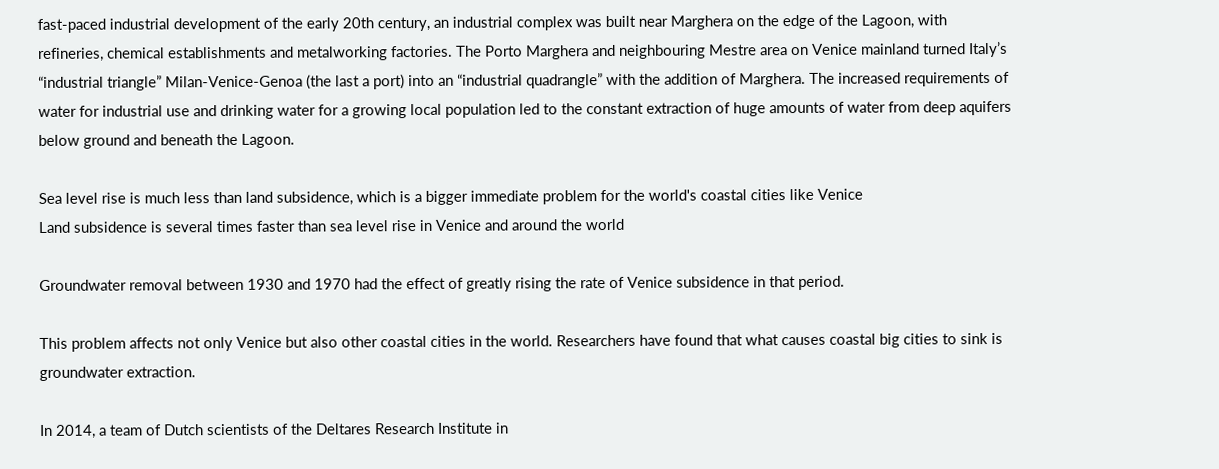fast-paced industrial development of the early 20th century, an industrial complex was built near Marghera on the edge of the Lagoon, with refineries, chemical establishments and metalworking factories. The Porto Marghera and neighbouring Mestre area on Venice mainland turned Italy’s “industrial triangle” Milan-Venice-Genoa (the last a port) into an “industrial quadrangle” with the addition of Marghera. The increased requirements of water for industrial use and drinking water for a growing local population led to the constant extraction of huge amounts of water from deep aquifers below ground and beneath the Lagoon.

Sea level rise is much less than land subsidence, which is a bigger immediate problem for the world's coastal cities like Venice
Land subsidence is several times faster than sea level rise in Venice and around the world

Groundwater removal between 1930 and 1970 had the effect of greatly rising the rate of Venice subsidence in that period.

This problem affects not only Venice but also other coastal cities in the world. Researchers have found that what causes coastal big cities to sink is groundwater extraction.

In 2014, a team of Dutch scientists of the Deltares Research Institute in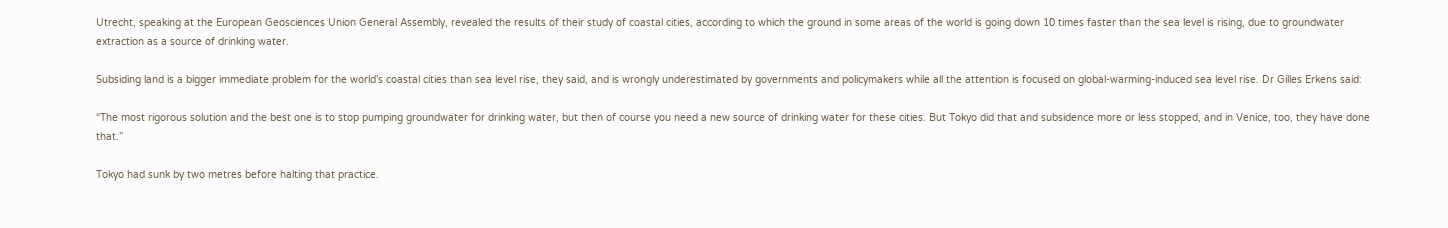Utrecht, speaking at the European Geosciences Union General Assembly, revealed the results of their study of coastal cities, according to which the ground in some areas of the world is going down 10 times faster than the sea level is rising, due to groundwater extraction as a source of drinking water.

Subsiding land is a bigger immediate problem for the world’s coastal cities than sea level rise, they said, and is wrongly underestimated by governments and policymakers while all the attention is focused on global-warming-induced sea level rise. Dr Gilles Erkens said:

“The most rigorous solution and the best one is to stop pumping groundwater for drinking water, but then of course you need a new source of drinking water for these cities. But Tokyo did that and subsidence more or less stopped, and in Venice, too, they have done that.”

Tokyo had sunk by two metres before halting that practice.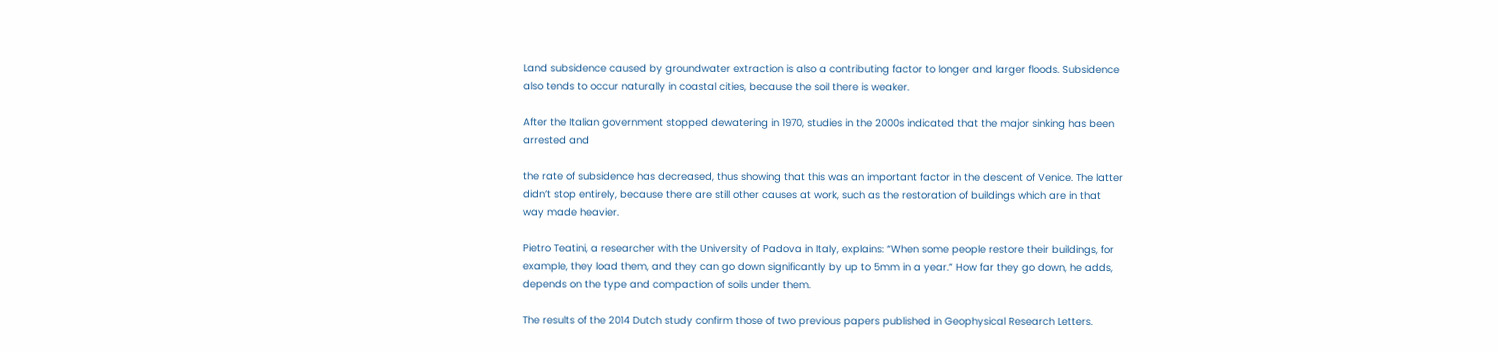Land subsidence caused by groundwater extraction is also a contributing factor to longer and larger floods. Subsidence also tends to occur naturally in coastal cities, because the soil there is weaker.

After the Italian government stopped dewatering in 1970, studies in the 2000s indicated that the major sinking has been arrested and

the rate of subsidence has decreased, thus showing that this was an important factor in the descent of Venice. The latter didn’t stop entirely, because there are still other causes at work, such as the restoration of buildings which are in that way made heavier.

Pietro Teatini, a researcher with the University of Padova in Italy, explains: “When some people restore their buildings, for example, they load them, and they can go down significantly by up to 5mm in a year.” How far they go down, he adds, depends on the type and compaction of soils under them.

The results of the 2014 Dutch study confirm those of two previous papers published in Geophysical Research Letters.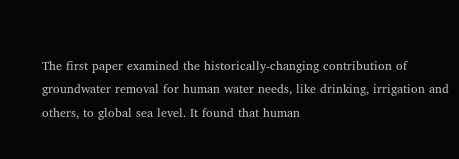The first paper examined the historically-changing contribution of groundwater removal for human water needs, like drinking, irrigation and others, to global sea level. It found that human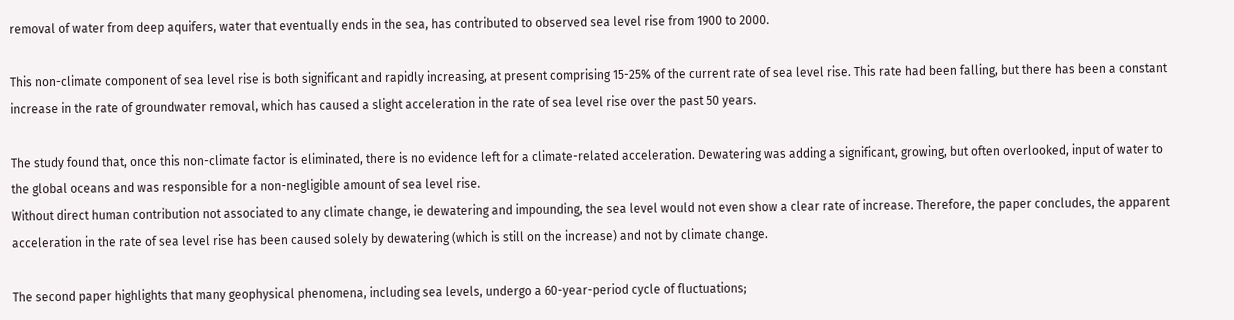removal of water from deep aquifers, water that eventually ends in the sea, has contributed to observed sea level rise from 1900 to 2000.

This non-climate component of sea level rise is both significant and rapidly increasing, at present comprising 15-25% of the current rate of sea level rise. This rate had been falling, but there has been a constant increase in the rate of groundwater removal, which has caused a slight acceleration in the rate of sea level rise over the past 50 years.

The study found that, once this non-climate factor is eliminated, there is no evidence left for a climate-related acceleration. Dewatering was adding a significant, growing, but often overlooked, input of water to the global oceans and was responsible for a non-negligible amount of sea level rise.
Without direct human contribution not associated to any climate change, ie dewatering and impounding, the sea level would not even show a clear rate of increase. Therefore, the paper concludes, the apparent acceleration in the rate of sea level rise has been caused solely by dewatering (which is still on the increase) and not by climate change.

The second paper highlights that many geophysical phenomena, including sea levels, undergo a 60-year-period cycle of fluctuations;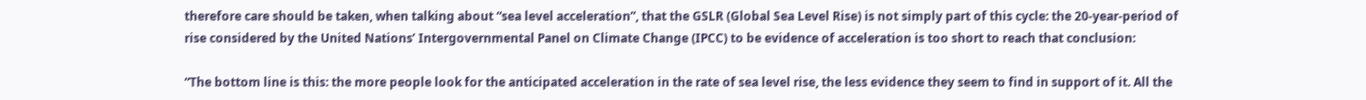therefore care should be taken, when talking about “sea level acceleration”, that the GSLR (Global Sea Level Rise) is not simply part of this cycle: the 20-year-period of rise considered by the United Nations’ Intergovernmental Panel on Climate Change (IPCC) to be evidence of acceleration is too short to reach that conclusion:

“The bottom line is this: the more people look for the anticipated acceleration in the rate of sea level rise, the less evidence they seem to find in support of it. All the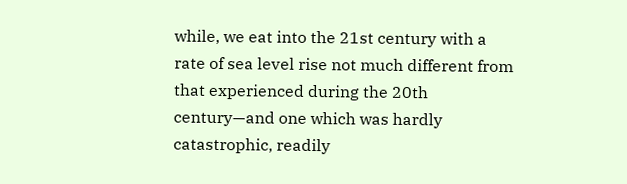while, we eat into the 21st century with a rate of sea level rise not much different from that experienced during the 20th century—and one which was hardly catastrophic, readily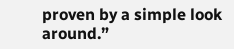proven by a simple look around.”